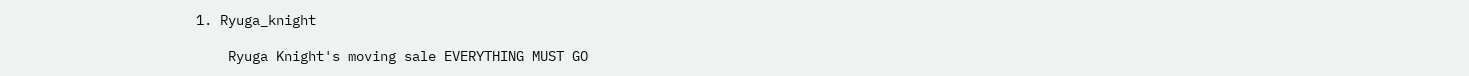1. Ryuga_knight

    Ryuga Knight's moving sale EVERYTHING MUST GO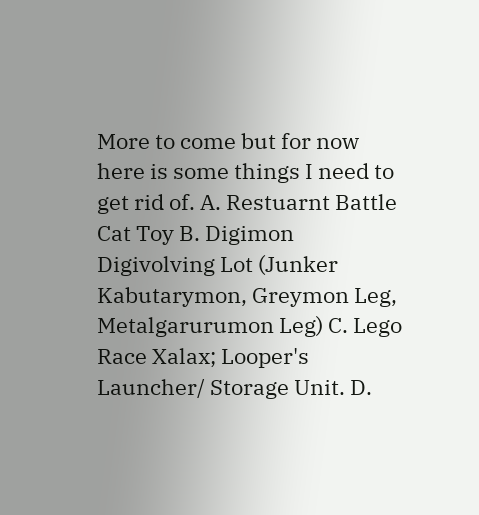More to come but for now here is some things I need to get rid of. A. Restuarnt Battle Cat Toy B. Digimon Digivolving Lot (Junker Kabutarymon, Greymon Leg, Metalgarurumon Leg) C. Lego Race Xalax; Looper's Launcher/ Storage Unit. D.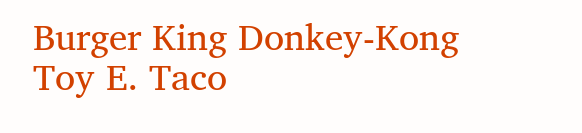Burger King Donkey-Kong Toy E. Taco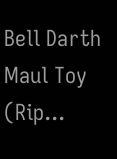Bell Darth Maul Toy (Rip...